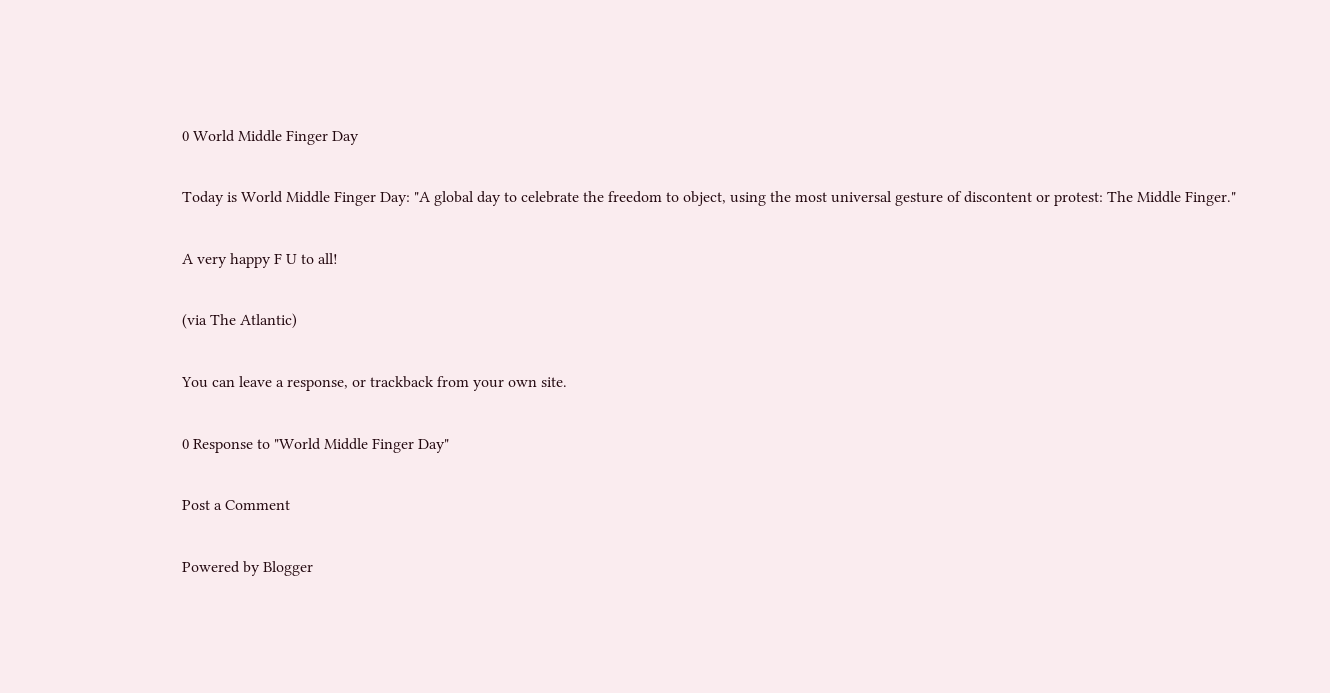0 World Middle Finger Day

Today is World Middle Finger Day: "A global day to celebrate the freedom to object, using the most universal gesture of discontent or protest: The Middle Finger."

A very happy F U to all!

(via The Atlantic)

You can leave a response, or trackback from your own site.

0 Response to "World Middle Finger Day"

Post a Comment

Powered by Blogger